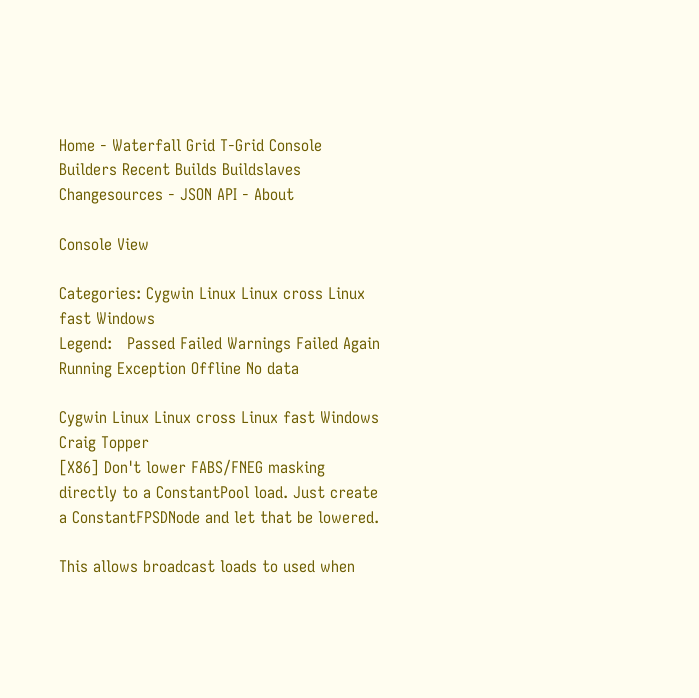Home - Waterfall Grid T-Grid Console Builders Recent Builds Buildslaves Changesources - JSON API - About

Console View

Categories: Cygwin Linux Linux cross Linux fast Windows
Legend:   Passed Failed Warnings Failed Again Running Exception Offline No data

Cygwin Linux Linux cross Linux fast Windows
Craig Topper
[X86] Don't lower FABS/FNEG masking directly to a ConstantPool load. Just create a ConstantFPSDNode and let that be lowered.

This allows broadcast loads to used when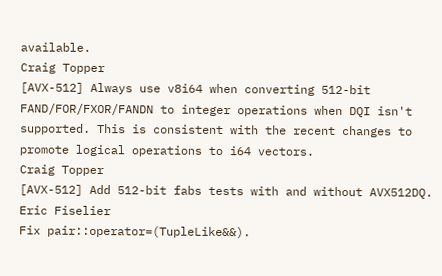available.
Craig Topper
[AVX-512] Always use v8i64 when converting 512-bit FAND/FOR/FXOR/FANDN to integer operations when DQI isn't supported. This is consistent with the recent changes to promote logical operations to i64 vectors.
Craig Topper
[AVX-512] Add 512-bit fabs tests with and without AVX512DQ.
Eric Fiselier
Fix pair::operator=(TupleLike&&).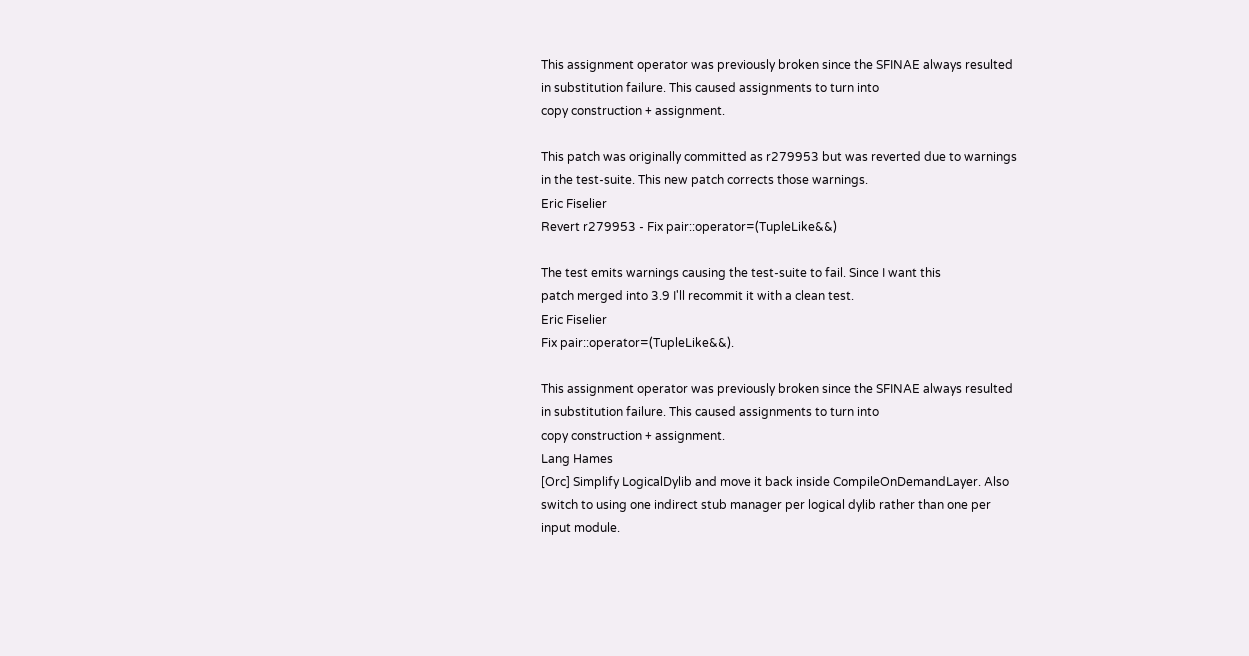This assignment operator was previously broken since the SFINAE always resulted
in substitution failure. This caused assignments to turn into
copy construction + assignment.

This patch was originally committed as r279953 but was reverted due to warnings
in the test-suite. This new patch corrects those warnings.
Eric Fiselier
Revert r279953 - Fix pair::operator=(TupleLike&&)

The test emits warnings causing the test-suite to fail. Since I want this
patch merged into 3.9 I'll recommit it with a clean test.
Eric Fiselier
Fix pair::operator=(TupleLike&&).

This assignment operator was previously broken since the SFINAE always resulted
in substitution failure. This caused assignments to turn into
copy construction + assignment.
Lang Hames
[Orc] Simplify LogicalDylib and move it back inside CompileOnDemandLayer. Also
switch to using one indirect stub manager per logical dylib rather than one per
input module.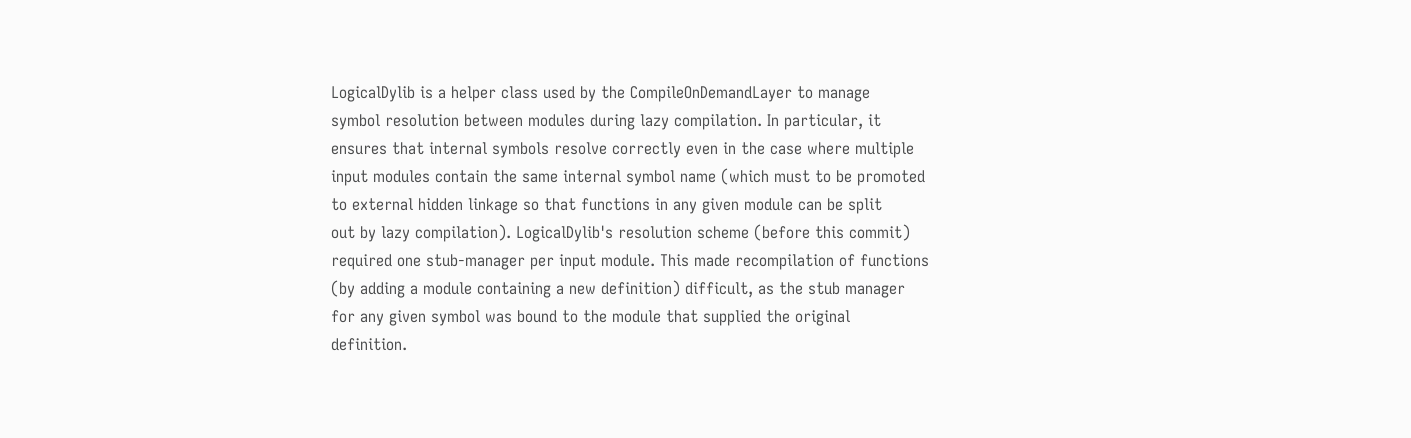LogicalDylib is a helper class used by the CompileOnDemandLayer to manage
symbol resolution between modules during lazy compilation. In particular, it
ensures that internal symbols resolve correctly even in the case where multiple
input modules contain the same internal symbol name (which must to be promoted
to external hidden linkage so that functions in any given module can be split
out by lazy compilation). LogicalDylib's resolution scheme (before this commit)
required one stub-manager per input module. This made recompilation of functions
(by adding a module containing a new definition) difficult, as the stub manager
for any given symbol was bound to the module that supplied the original
definition.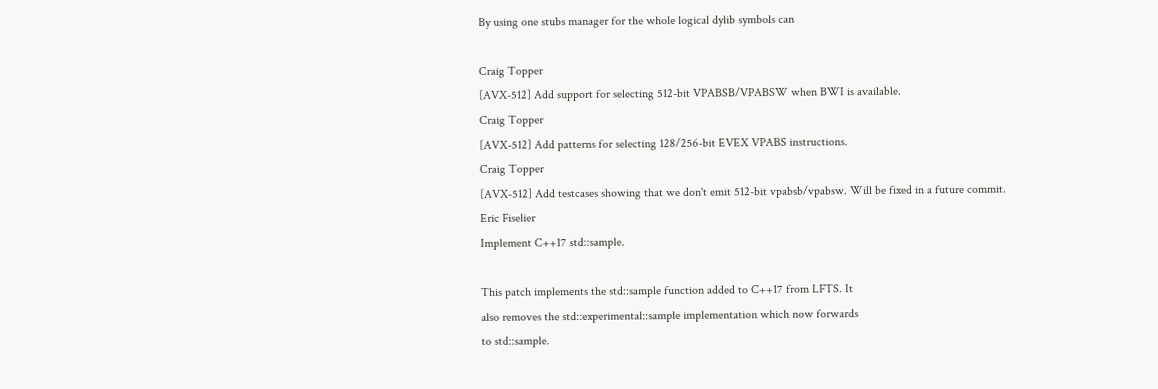By using one stubs manager for the whole logical dylib symbols can

Craig Topper
[AVX-512] Add support for selecting 512-bit VPABSB/VPABSW when BWI is available.
Craig Topper
[AVX-512] Add patterns for selecting 128/256-bit EVEX VPABS instructions.
Craig Topper
[AVX-512] Add testcases showing that we don't emit 512-bit vpabsb/vpabsw. Will be fixed in a future commit.
Eric Fiselier
Implement C++17 std::sample.

This patch implements the std::sample function added to C++17 from LFTS. It
also removes the std::experimental::sample implementation which now forwards
to std::sample.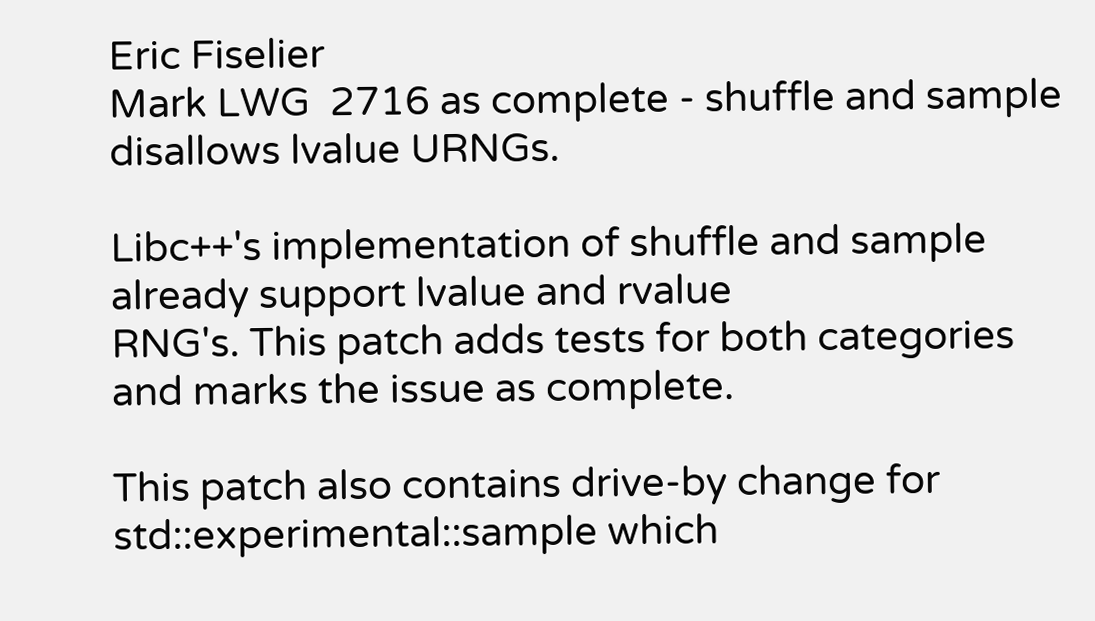Eric Fiselier
Mark LWG  2716 as complete - shuffle and sample disallows lvalue URNGs.

Libc++'s implementation of shuffle and sample already support lvalue and rvalue
RNG's. This patch adds tests for both categories and marks the issue as complete.

This patch also contains drive-by change for std::experimental::sample which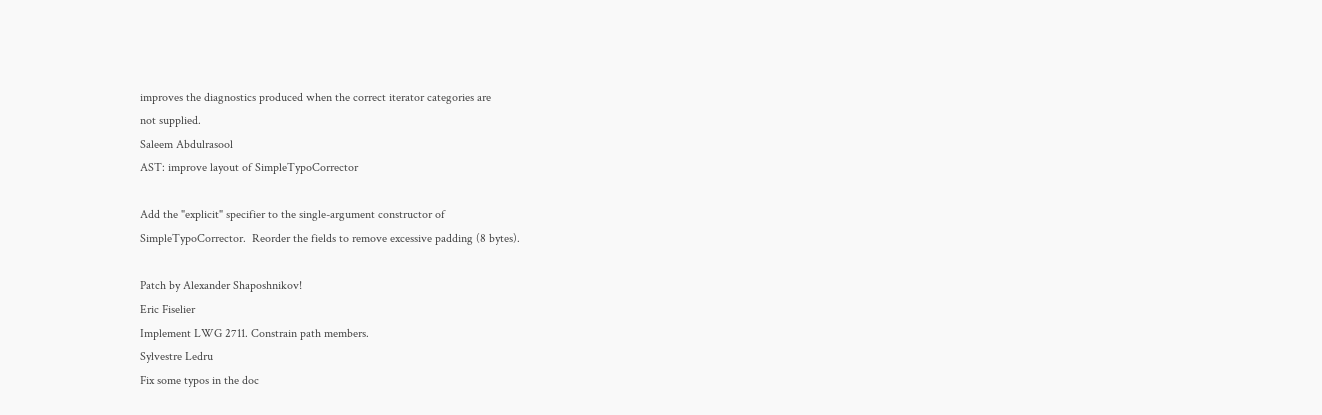improves the diagnostics produced when the correct iterator categories are
not supplied.
Saleem Abdulrasool
AST: improve layout of SimpleTypoCorrector

Add the "explicit" specifier to the single-argument constructor of
SimpleTypoCorrector.  Reorder the fields to remove excessive padding (8 bytes).

Patch by Alexander Shaposhnikov!
Eric Fiselier
Implement LWG 2711. Constrain path members.
Sylvestre Ledru
Fix some typos in the doc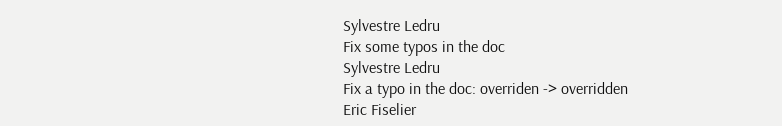Sylvestre Ledru
Fix some typos in the doc
Sylvestre Ledru
Fix a typo in the doc: overriden -> overridden
Eric Fiselier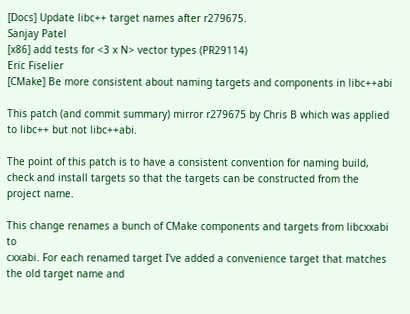[Docs] Update libc++ target names after r279675.
Sanjay Patel
[x86] add tests for <3 x N> vector types (PR29114)
Eric Fiselier
[CMake] Be more consistent about naming targets and components in libc++abi

This patch (and commit summary) mirror r279675 by Chris B which was applied
to libc++ but not libc++abi.

The point of this patch is to have a consistent convention for naming build,
check and install targets so that the targets can be constructed from the
project name.

This change renames a bunch of CMake components and targets from libcxxabi to
cxxabi. For each renamed target I've added a convenience target that matches
the old target name and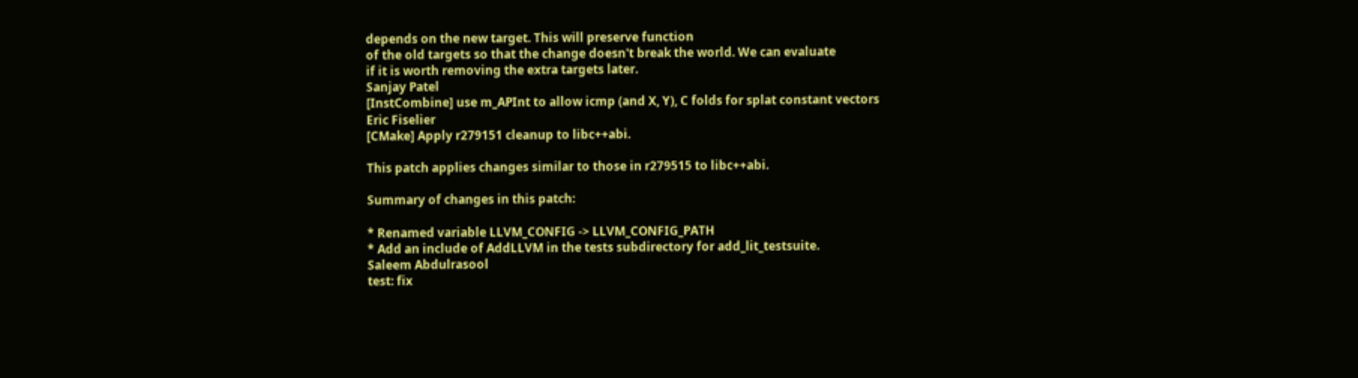depends on the new target. This will preserve function
of the old targets so that the change doesn't break the world. We can evaluate
if it is worth removing the extra targets later.
Sanjay Patel
[InstCombine] use m_APInt to allow icmp (and X, Y), C folds for splat constant vectors
Eric Fiselier
[CMake] Apply r279151 cleanup to libc++abi.

This patch applies changes similar to those in r279515 to libc++abi.

Summary of changes in this patch:

* Renamed variable LLVM_CONFIG -> LLVM_CONFIG_PATH
* Add an include of AddLLVM in the tests subdirectory for add_lit_testsuite.
Saleem Abdulrasool
test: fix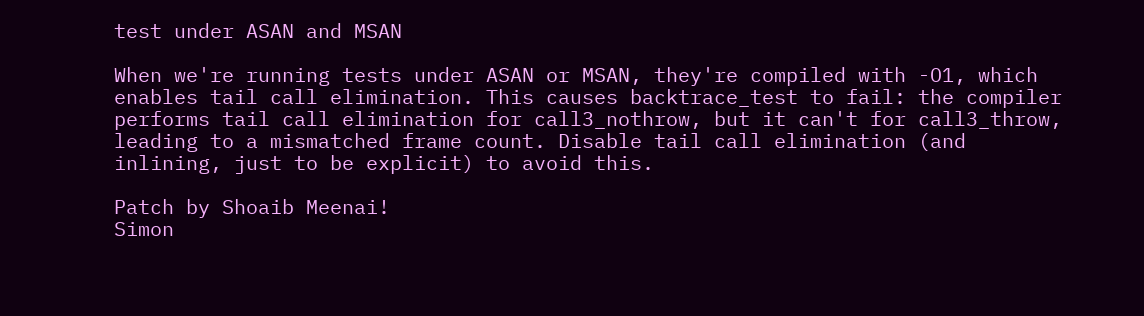test under ASAN and MSAN

When we're running tests under ASAN or MSAN, they're compiled with -O1, which
enables tail call elimination. This causes backtrace_test to fail: the compiler
performs tail call elimination for call3_nothrow, but it can't for call3_throw,
leading to a mismatched frame count. Disable tail call elimination (and
inlining, just to be explicit) to avoid this.

Patch by Shoaib Meenai!
Simon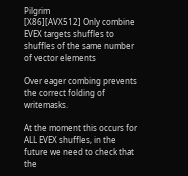Pilgrim
[X86][AVX512] Only combine EVEX targets shuffles to shuffles of the same number of vector elements

Over eager combing prevents the correct folding of writemasks.

At the moment this occurs for ALL EVEX shuffles, in the future we need to check that the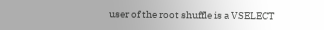user of the root shuffle is a VSELECT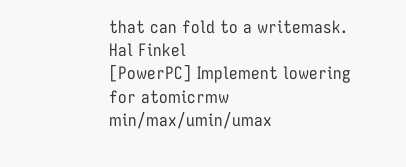that can fold to a writemask.
Hal Finkel
[PowerPC] Implement lowering for atomicrmw min/max/umin/umax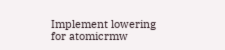Implement lowering for atomicrmw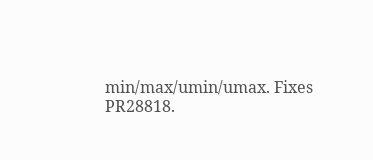min/max/umin/umax. Fixes PR28818.